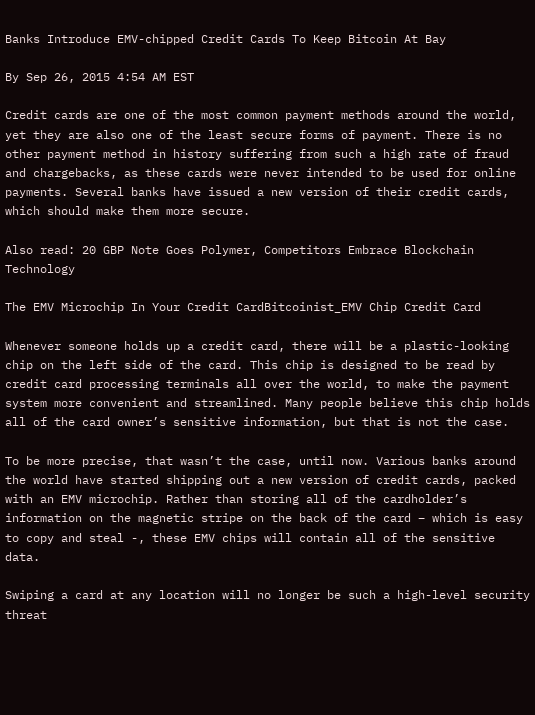Banks Introduce EMV-chipped Credit Cards To Keep Bitcoin At Bay

By Sep 26, 2015 4:54 AM EST

Credit cards are one of the most common payment methods around the world, yet they are also one of the least secure forms of payment. There is no other payment method in history suffering from such a high rate of fraud and chargebacks, as these cards were never intended to be used for online payments. Several banks have issued a new version of their credit cards, which should make them more secure.

Also read: 20 GBP Note Goes Polymer, Competitors Embrace Blockchain Technology

The EMV Microchip In Your Credit CardBitcoinist_EMV Chip Credit Card

Whenever someone holds up a credit card, there will be a plastic-looking chip on the left side of the card. This chip is designed to be read by credit card processing terminals all over the world, to make the payment system more convenient and streamlined. Many people believe this chip holds all of the card owner’s sensitive information, but that is not the case.

To be more precise, that wasn’t the case, until now. Various banks around the world have started shipping out a new version of credit cards, packed with an EMV microchip. Rather than storing all of the cardholder’s information on the magnetic stripe on the back of the card – which is easy to copy and steal -, these EMV chips will contain all of the sensitive data.

Swiping a card at any location will no longer be such a high-level security threat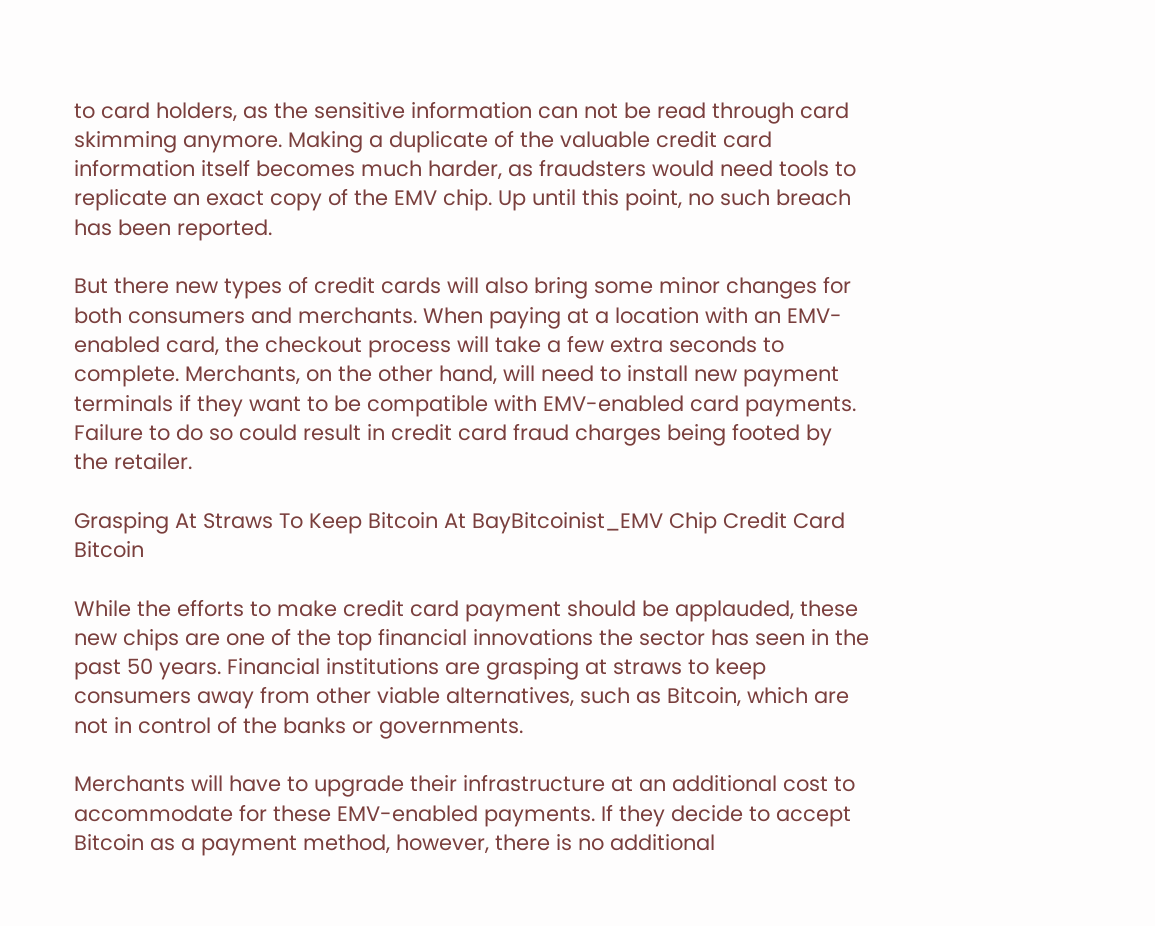to card holders, as the sensitive information can not be read through card skimming anymore. Making a duplicate of the valuable credit card information itself becomes much harder, as fraudsters would need tools to replicate an exact copy of the EMV chip. Up until this point, no such breach has been reported.

But there new types of credit cards will also bring some minor changes for both consumers and merchants. When paying at a location with an EMV-enabled card, the checkout process will take a few extra seconds to complete. Merchants, on the other hand, will need to install new payment terminals if they want to be compatible with EMV-enabled card payments. Failure to do so could result in credit card fraud charges being footed by the retailer.

Grasping At Straws To Keep Bitcoin At BayBitcoinist_EMV Chip Credit Card Bitcoin

While the efforts to make credit card payment should be applauded, these new chips are one of the top financial innovations the sector has seen in the past 50 years. Financial institutions are grasping at straws to keep consumers away from other viable alternatives, such as Bitcoin, which are not in control of the banks or governments.

Merchants will have to upgrade their infrastructure at an additional cost to accommodate for these EMV-enabled payments. If they decide to accept Bitcoin as a payment method, however, there is no additional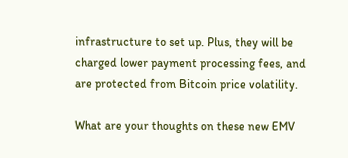infrastructure to set up. Plus, they will be charged lower payment processing fees, and are protected from Bitcoin price volatility.

What are your thoughts on these new EMV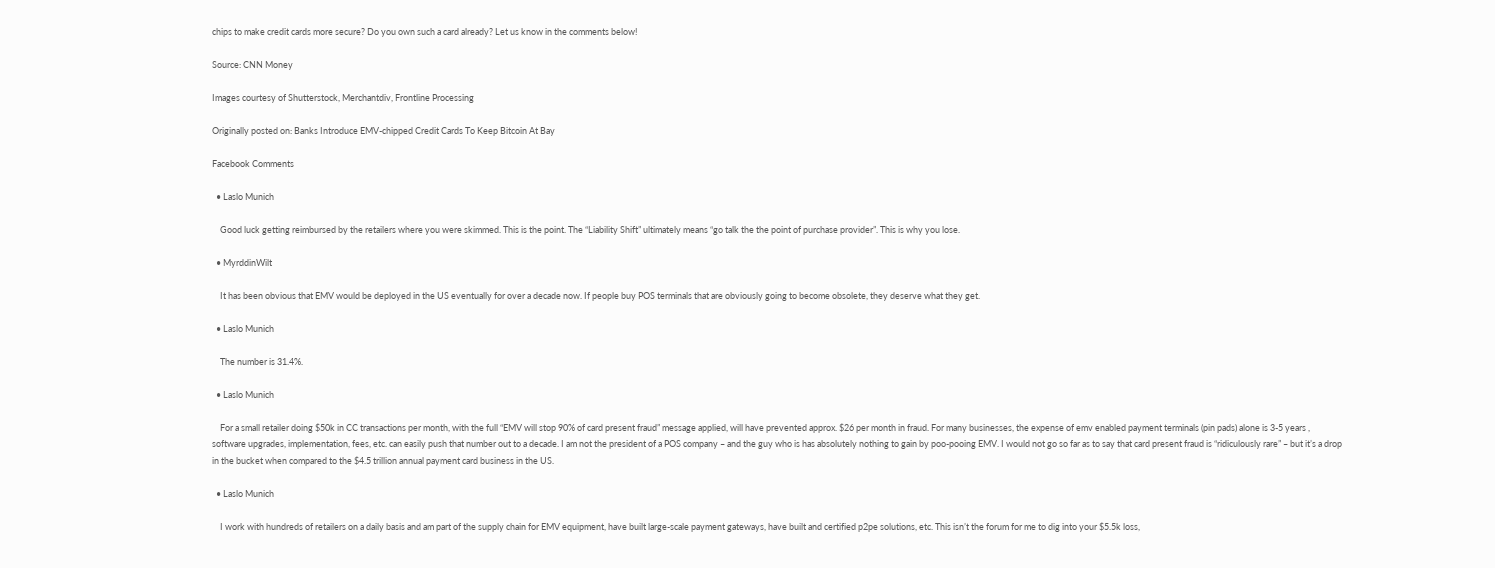chips to make credit cards more secure? Do you own such a card already? Let us know in the comments below!

Source: CNN Money

Images courtesy of Shutterstock, Merchantdiv, Frontline Processing

Originally posted on: Banks Introduce EMV-chipped Credit Cards To Keep Bitcoin At Bay

Facebook Comments

  • Laslo Munich

    Good luck getting reimbursed by the retailers where you were skimmed. This is the point. The “Liability Shift” ultimately means “go talk the the point of purchase provider”. This is why you lose.

  • MyrddinWilt

    It has been obvious that EMV would be deployed in the US eventually for over a decade now. If people buy POS terminals that are obviously going to become obsolete, they deserve what they get.

  • Laslo Munich

    The number is 31.4%.

  • Laslo Munich

    For a small retailer doing $50k in CC transactions per month, with the full “EMV will stop 90% of card present fraud” message applied, will have prevented approx. $26 per month in fraud. For many businesses, the expense of emv enabled payment terminals (pin pads) alone is 3-5 years , software upgrades, implementation, fees, etc. can easily push that number out to a decade. I am not the president of a POS company – and the guy who is has absolutely nothing to gain by poo-pooing EMV. I would not go so far as to say that card present fraud is “ridiculously rare” – but it’s a drop in the bucket when compared to the $4.5 trillion annual payment card business in the US.

  • Laslo Munich

    I work with hundreds of retailers on a daily basis and am part of the supply chain for EMV equipment, have built large-scale payment gateways, have built and certified p2pe solutions, etc. This isn’t the forum for me to dig into your $5.5k loss,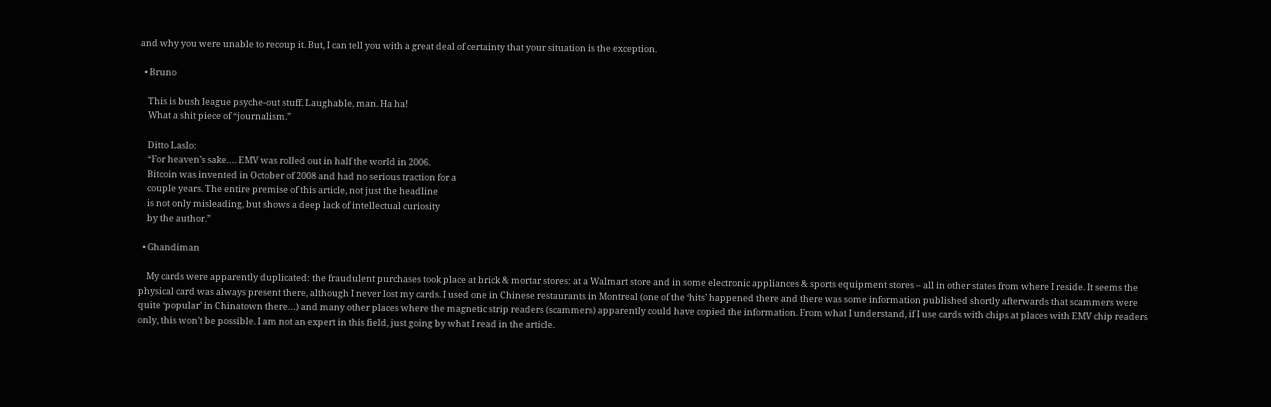and why you were unable to recoup it. But, I can tell you with a great deal of certainty that your situation is the exception.

  • Bruno

    This is bush league psyche-out stuff. Laughable, man. Ha ha!
    What a shit piece of “journalism.”

    Ditto Laslo:
    “For heaven’s sake…. EMV was rolled out in half the world in 2006.
    Bitcoin was invented in October of 2008 and had no serious traction for a
    couple years. The entire premise of this article, not just the headline
    is not only misleading, but shows a deep lack of intellectual curiosity
    by the author.”

  • Ghandiman

    My cards were apparently duplicated: the fraudulent purchases took place at brick & mortar stores: at a Walmart store and in some electronic appliances & sports equipment stores – all in other states from where I reside. It seems the physical card was always present there, although I never lost my cards. I used one in Chinese restaurants in Montreal (one of the ‘hits’ happened there and there was some information published shortly afterwards that scammers were quite ‘popular’ in Chinatown there…) and many other places where the magnetic strip readers (scammers) apparently could have copied the information. From what I understand, if I use cards with chips at places with EMV chip readers only, this won’t be possible. I am not an expert in this field, just going by what I read in the article.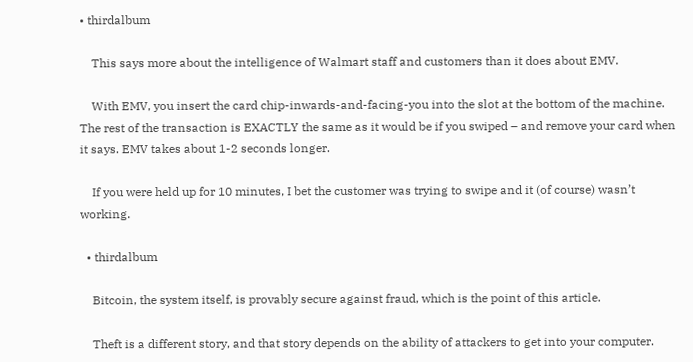• thirdalbum

    This says more about the intelligence of Walmart staff and customers than it does about EMV.

    With EMV, you insert the card chip-inwards-and-facing-you into the slot at the bottom of the machine. The rest of the transaction is EXACTLY the same as it would be if you swiped – and remove your card when it says. EMV takes about 1-2 seconds longer.

    If you were held up for 10 minutes, I bet the customer was trying to swipe and it (of course) wasn’t working.

  • thirdalbum

    Bitcoin, the system itself, is provably secure against fraud, which is the point of this article.

    Theft is a different story, and that story depends on the ability of attackers to get into your computer.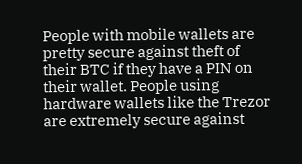People with mobile wallets are pretty secure against theft of their BTC if they have a PIN on their wallet. People using hardware wallets like the Trezor are extremely secure against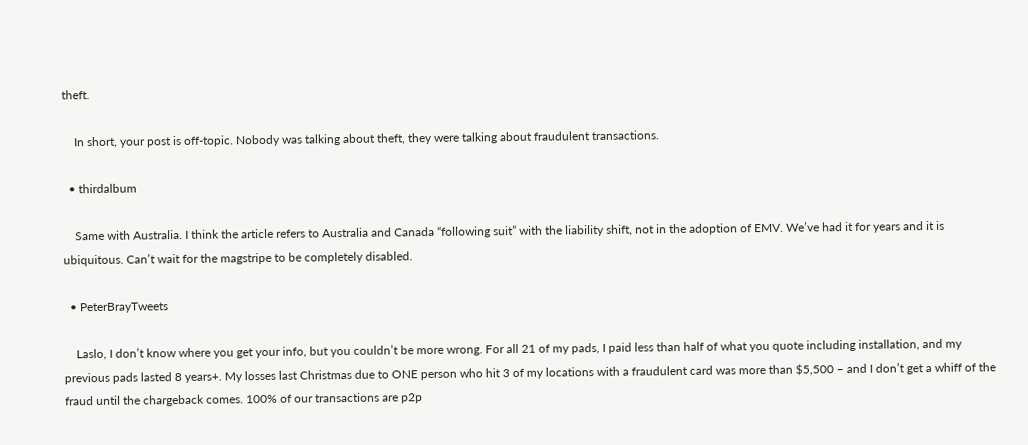theft.

    In short, your post is off-topic. Nobody was talking about theft, they were talking about fraudulent transactions.

  • thirdalbum

    Same with Australia. I think the article refers to Australia and Canada “following suit” with the liability shift, not in the adoption of EMV. We’ve had it for years and it is ubiquitous. Can’t wait for the magstripe to be completely disabled.

  • PeterBrayTweets

    Laslo, I don’t know where you get your info, but you couldn’t be more wrong. For all 21 of my pads, I paid less than half of what you quote including installation, and my previous pads lasted 8 years+. My losses last Christmas due to ONE person who hit 3 of my locations with a fraudulent card was more than $5,500 – and I don’t get a whiff of the fraud until the chargeback comes. 100% of our transactions are p2p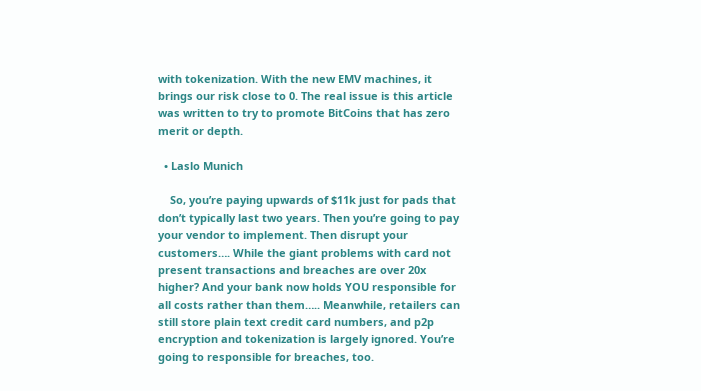with tokenization. With the new EMV machines, it brings our risk close to 0. The real issue is this article was written to try to promote BitCoins that has zero merit or depth.

  • Laslo Munich

    So, you’re paying upwards of $11k just for pads that don’t typically last two years. Then you’re going to pay your vendor to implement. Then disrupt your customers…. While the giant problems with card not present transactions and breaches are over 20x higher? And your bank now holds YOU responsible for all costs rather than them….. Meanwhile, retailers can still store plain text credit card numbers, and p2p encryption and tokenization is largely ignored. You’re going to responsible for breaches, too.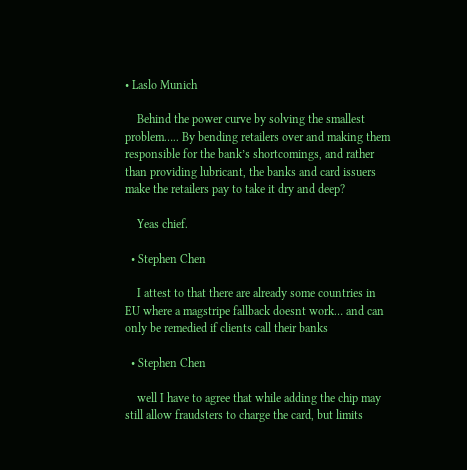• Laslo Munich

    Behind the power curve by solving the smallest problem….. By bending retailers over and making them responsible for the bank’s shortcomings, and rather than providing lubricant, the banks and card issuers make the retailers pay to take it dry and deep?

    Yeas chief.

  • Stephen Chen

    I attest to that there are already some countries in EU where a magstripe fallback doesnt work… and can only be remedied if clients call their banks

  • Stephen Chen

    well I have to agree that while adding the chip may still allow fraudsters to charge the card, but limits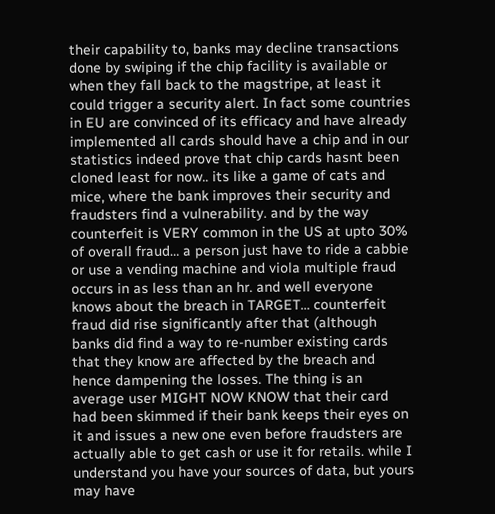their capability to, banks may decline transactions done by swiping if the chip facility is available or when they fall back to the magstripe, at least it could trigger a security alert. In fact some countries in EU are convinced of its efficacy and have already implemented all cards should have a chip and in our statistics indeed prove that chip cards hasnt been cloned least for now.. its like a game of cats and mice, where the bank improves their security and fraudsters find a vulnerability. and by the way counterfeit is VERY common in the US at upto 30% of overall fraud… a person just have to ride a cabbie or use a vending machine and viola multiple fraud occurs in as less than an hr. and well everyone knows about the breach in TARGET… counterfeit fraud did rise significantly after that (although banks did find a way to re-number existing cards that they know are affected by the breach and hence dampening the losses. The thing is an average user MIGHT NOW KNOW that their card had been skimmed if their bank keeps their eyes on it and issues a new one even before fraudsters are actually able to get cash or use it for retails. while I understand you have your sources of data, but yours may have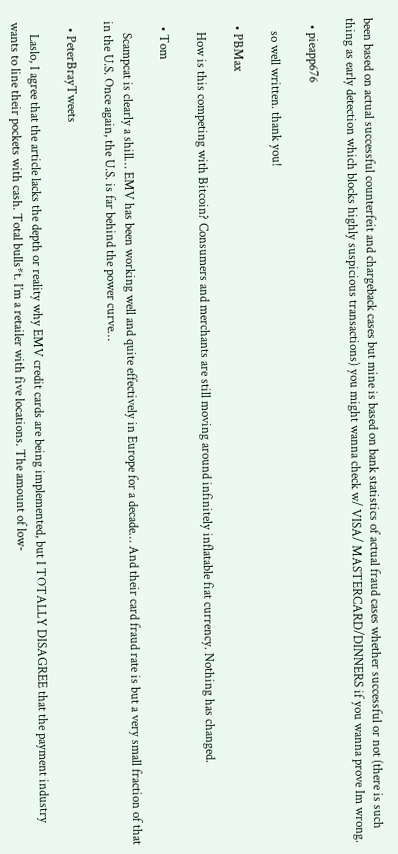been based on actual successful counterfeit and chargeback cases but mine is based on bank statistics of actual fraud cases whether successful or not (there is such thing as early detection which blocks highly suspicious transactions) you might wanna check w/ VISA/ MASTERCARD/DINNERS if you wanna prove Im wrong.

  • pieapp676

    so well written. thank you!

  • PBMax

    How is this competing with Bitcoin? Consumers and merchants are still moving around infinitely inflatable fiat currency. Nothing has changed.

  • Tom

    Scampcat is clearly a shill… EMV has been working well and quite effectively in Europe for a decade… And their card fraud rate is but a very small fraction of that in the U.S. Once again, the U.S. is far behind the power curve…

  • PeterBrayTweets

    Laslo, I agree that the article lacks the depth or reality why EMV credit cards are being implemented, but I TOTALLY DISAGREE that the payment industry wants to line their pockets with cash. Total bulls*t. I’m a retailer with five locations. The amount of low-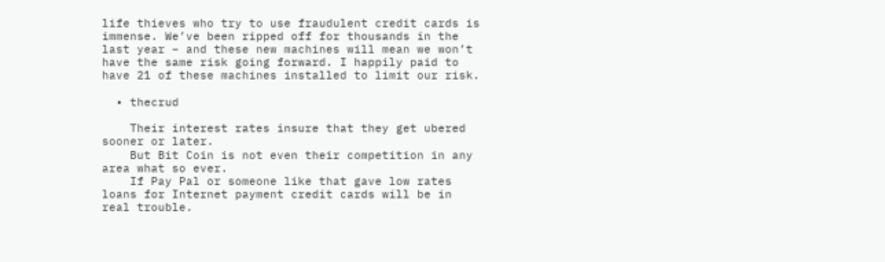life thieves who try to use fraudulent credit cards is immense. We’ve been ripped off for thousands in the last year – and these new machines will mean we won’t have the same risk going forward. I happily paid to have 21 of these machines installed to limit our risk.

  • thecrud

    Their interest rates insure that they get ubered sooner or later.
    But Bit Coin is not even their competition in any area what so ever.
    If Pay Pal or someone like that gave low rates loans for Internet payment credit cards will be in real trouble.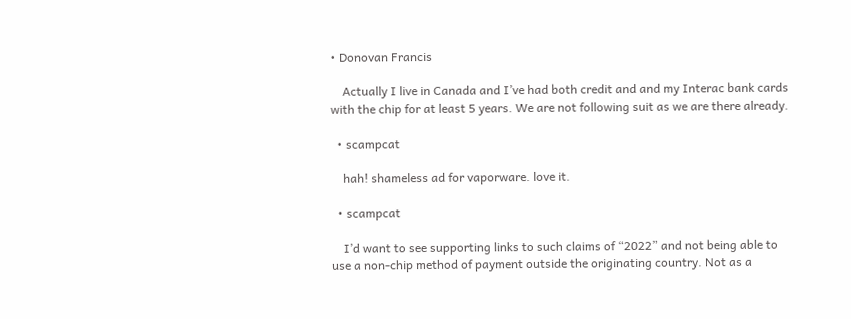• Donovan Francis

    Actually I live in Canada and I’ve had both credit and and my Interac bank cards with the chip for at least 5 years. We are not following suit as we are there already.

  • scampcat

    hah! shameless ad for vaporware. love it.

  • scampcat

    I’d want to see supporting links to such claims of “2022” and not being able to use a non-chip method of payment outside the originating country. Not as a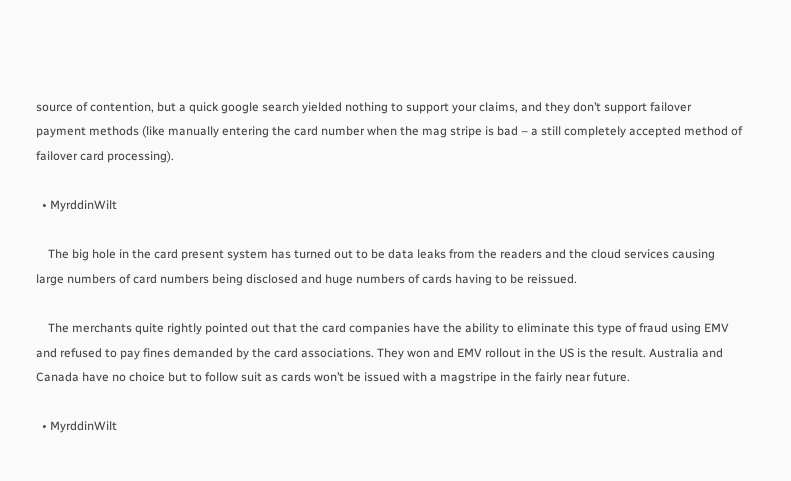source of contention, but a quick google search yielded nothing to support your claims, and they don’t support failover payment methods (like manually entering the card number when the mag stripe is bad – a still completely accepted method of failover card processing).

  • MyrddinWilt

    The big hole in the card present system has turned out to be data leaks from the readers and the cloud services causing large numbers of card numbers being disclosed and huge numbers of cards having to be reissued.

    The merchants quite rightly pointed out that the card companies have the ability to eliminate this type of fraud using EMV and refused to pay fines demanded by the card associations. They won and EMV rollout in the US is the result. Australia and Canada have no choice but to follow suit as cards won’t be issued with a magstripe in the fairly near future.

  • MyrddinWilt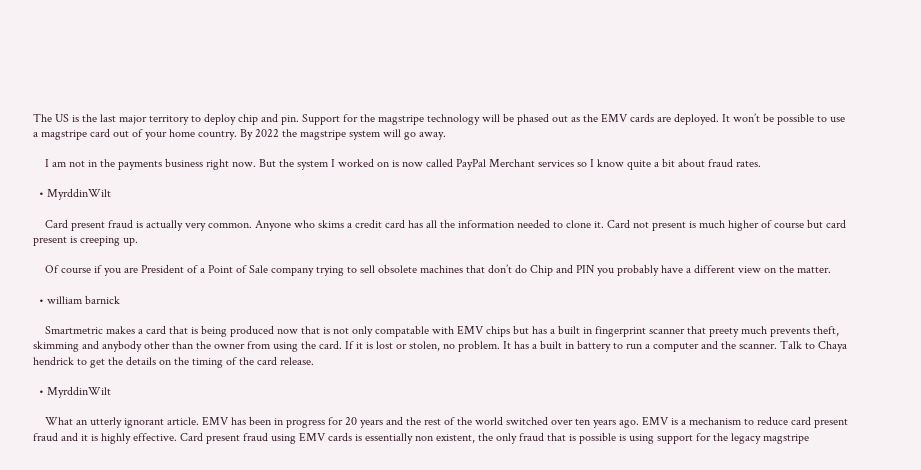The US is the last major territory to deploy chip and pin. Support for the magstripe technology will be phased out as the EMV cards are deployed. It won’t be possible to use a magstripe card out of your home country. By 2022 the magstripe system will go away.

    I am not in the payments business right now. But the system I worked on is now called PayPal Merchant services so I know quite a bit about fraud rates.

  • MyrddinWilt

    Card present fraud is actually very common. Anyone who skims a credit card has all the information needed to clone it. Card not present is much higher of course but card present is creeping up.

    Of course if you are President of a Point of Sale company trying to sell obsolete machines that don’t do Chip and PIN you probably have a different view on the matter.

  • william barnick

    Smartmetric makes a card that is being produced now that is not only compatable with EMV chips but has a built in fingerprint scanner that preety much prevents theft, skimming and anybody other than the owner from using the card. If it is lost or stolen, no problem. It has a built in battery to run a computer and the scanner. Talk to Chaya hendrick to get the details on the timing of the card release.

  • MyrddinWilt

    What an utterly ignorant article. EMV has been in progress for 20 years and the rest of the world switched over ten years ago. EMV is a mechanism to reduce card present fraud and it is highly effective. Card present fraud using EMV cards is essentially non existent, the only fraud that is possible is using support for the legacy magstripe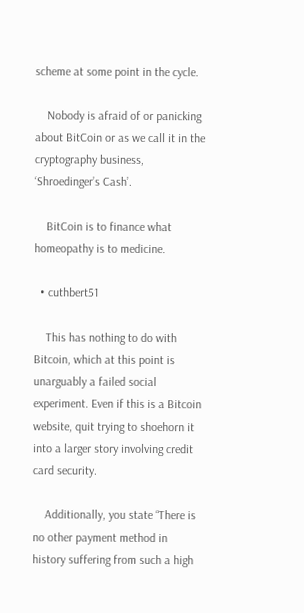scheme at some point in the cycle.

    Nobody is afraid of or panicking about BitCoin or as we call it in the cryptography business, ‘Shroedinger’s Cash’.

    BitCoin is to finance what homeopathy is to medicine.

  • cuthbert51

    This has nothing to do with Bitcoin, which at this point is unarguably a failed social experiment. Even if this is a Bitcoin website, quit trying to shoehorn it into a larger story involving credit card security.

    Additionally, you state “There is no other payment method in history suffering from such a high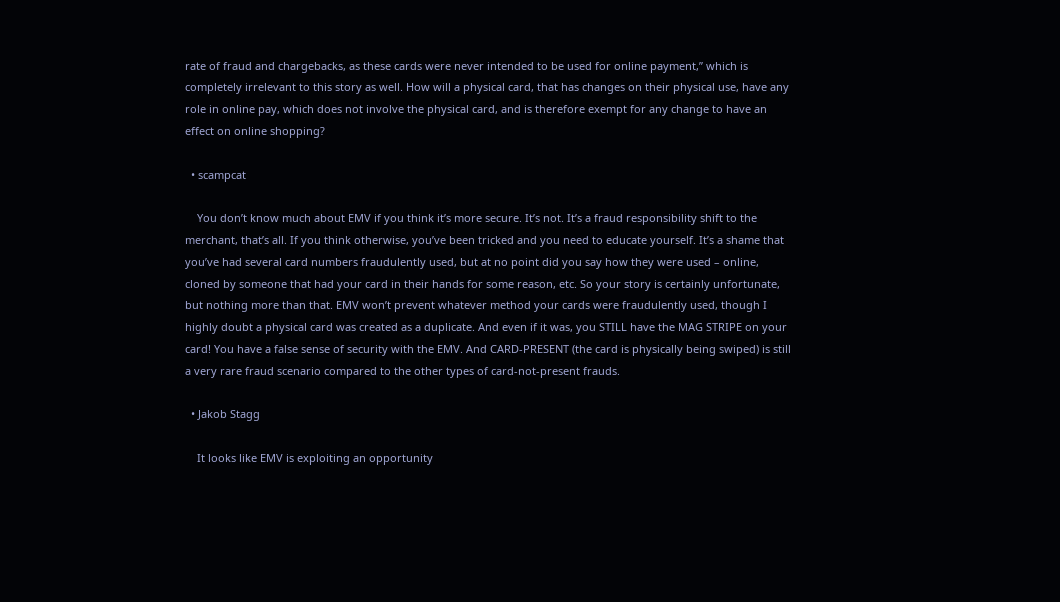rate of fraud and chargebacks, as these cards were never intended to be used for online payment,” which is completely irrelevant to this story as well. How will a physical card, that has changes on their physical use, have any role in online pay, which does not involve the physical card, and is therefore exempt for any change to have an effect on online shopping?

  • scampcat

    You don’t know much about EMV if you think it’s more secure. It’s not. It’s a fraud responsibility shift to the merchant, that’s all. If you think otherwise, you’ve been tricked and you need to educate yourself. It’s a shame that you’ve had several card numbers fraudulently used, but at no point did you say how they were used – online, cloned by someone that had your card in their hands for some reason, etc. So your story is certainly unfortunate, but nothing more than that. EMV won’t prevent whatever method your cards were fraudulently used, though I highly doubt a physical card was created as a duplicate. And even if it was, you STILL have the MAG STRIPE on your card! You have a false sense of security with the EMV. And CARD-PRESENT (the card is physically being swiped) is still a very rare fraud scenario compared to the other types of card-not-present frauds.

  • Jakob Stagg

    It looks like EMV is exploiting an opportunity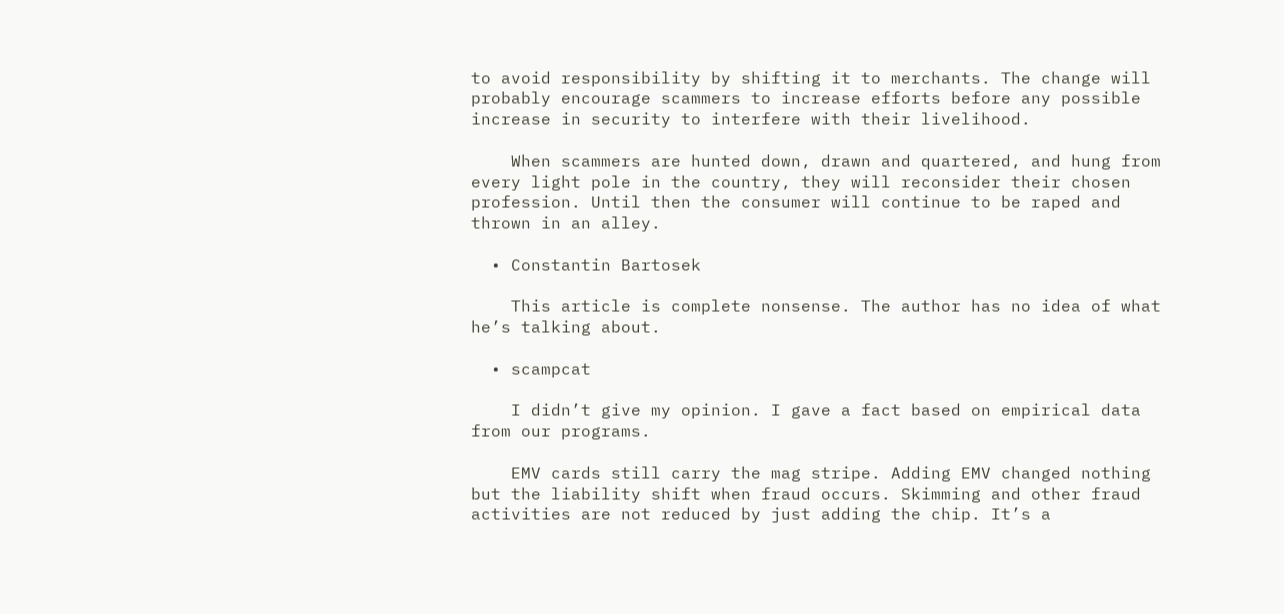to avoid responsibility by shifting it to merchants. The change will probably encourage scammers to increase efforts before any possible increase in security to interfere with their livelihood.

    When scammers are hunted down, drawn and quartered, and hung from every light pole in the country, they will reconsider their chosen profession. Until then the consumer will continue to be raped and thrown in an alley.

  • Constantin Bartosek

    This article is complete nonsense. The author has no idea of what he’s talking about.

  • scampcat

    I didn’t give my opinion. I gave a fact based on empirical data from our programs.

    EMV cards still carry the mag stripe. Adding EMV changed nothing but the liability shift when fraud occurs. Skimming and other fraud activities are not reduced by just adding the chip. It’s a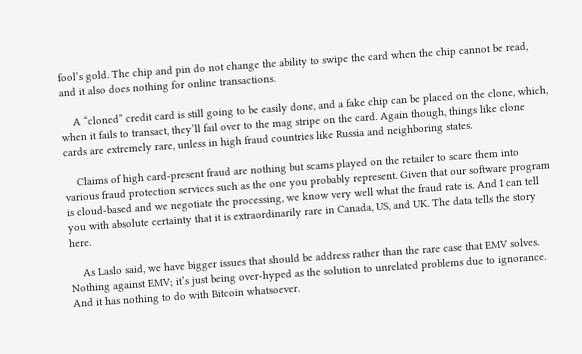fool’s gold. The chip and pin do not change the ability to swipe the card when the chip cannot be read, and it also does nothing for online transactions.

    A “cloned” credit card is still going to be easily done, and a fake chip can be placed on the clone, which, when it fails to transact, they’ll fail over to the mag stripe on the card. Again though, things like clone cards are extremely rare, unless in high fraud countries like Russia and neighboring states.

    Claims of high card-present fraud are nothing but scams played on the retailer to scare them into various fraud protection services such as the one you probably represent. Given that our software program is cloud-based and we negotiate the processing, we know very well what the fraud rate is. And I can tell you with absolute certainty that it is extraordinarily rare in Canada, US, and UK. The data tells the story here.

    As Laslo said, we have bigger issues that should be address rather than the rare case that EMV solves. Nothing against EMV; it’s just being over-hyped as the solution to unrelated problems due to ignorance. And it has nothing to do with Bitcoin whatsoever.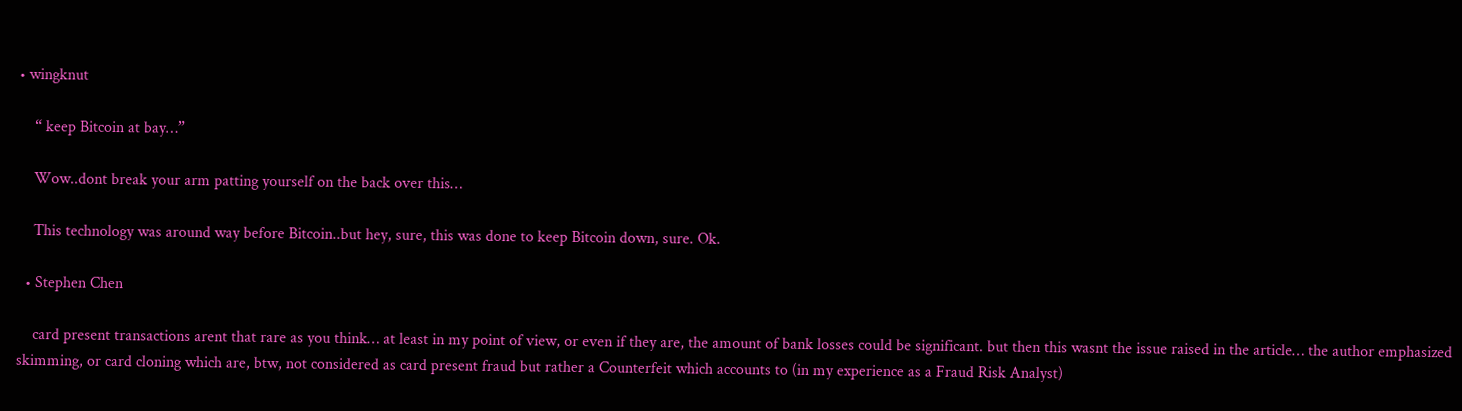• wingknut

    “ keep Bitcoin at bay…”

    Wow..dont break your arm patting yourself on the back over this…

    This technology was around way before Bitcoin..but hey, sure, this was done to keep Bitcoin down, sure. Ok.

  • Stephen Chen

    card present transactions arent that rare as you think… at least in my point of view, or even if they are, the amount of bank losses could be significant. but then this wasnt the issue raised in the article… the author emphasized skimming, or card cloning which are, btw, not considered as card present fraud but rather a Counterfeit which accounts to (in my experience as a Fraud Risk Analyst)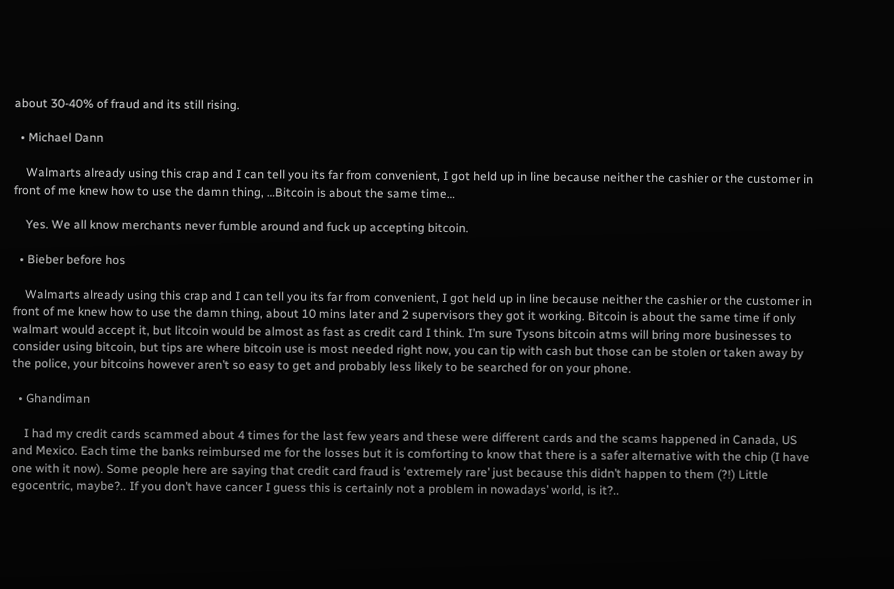about 30-40% of fraud and its still rising.

  • Michael Dann

    Walmarts already using this crap and I can tell you its far from convenient, I got held up in line because neither the cashier or the customer in front of me knew how to use the damn thing, …Bitcoin is about the same time…

    Yes. We all know merchants never fumble around and fuck up accepting bitcoin.

  • Bieber before hos

    Walmarts already using this crap and I can tell you its far from convenient, I got held up in line because neither the cashier or the customer in front of me knew how to use the damn thing, about 10 mins later and 2 supervisors they got it working. Bitcoin is about the same time if only walmart would accept it, but litcoin would be almost as fast as credit card I think. I’m sure Tysons bitcoin atms will bring more businesses to consider using bitcoin, but tips are where bitcoin use is most needed right now, you can tip with cash but those can be stolen or taken away by the police, your bitcoins however aren’t so easy to get and probably less likely to be searched for on your phone.

  • Ghandiman

    I had my credit cards scammed about 4 times for the last few years and these were different cards and the scams happened in Canada, US and Mexico. Each time the banks reimbursed me for the losses but it is comforting to know that there is a safer alternative with the chip (I have one with it now). Some people here are saying that credit card fraud is ‘extremely rare’ just because this didn’t happen to them (?!) Little egocentric, maybe?.. If you don’t have cancer I guess this is certainly not a problem in nowadays’ world, is it?..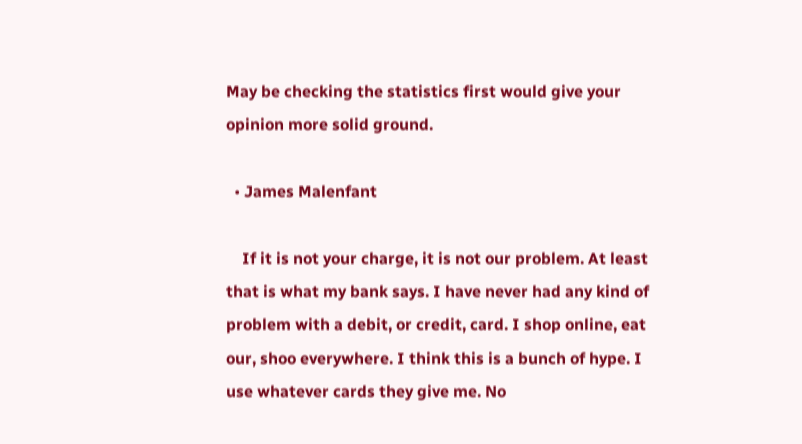May be checking the statistics first would give your opinion more solid ground.

  • James Malenfant

    If it is not your charge, it is not our problem. At least that is what my bank says. I have never had any kind of problem with a debit, or credit, card. I shop online, eat our, shoo everywhere. I think this is a bunch of hype. I use whatever cards they give me. No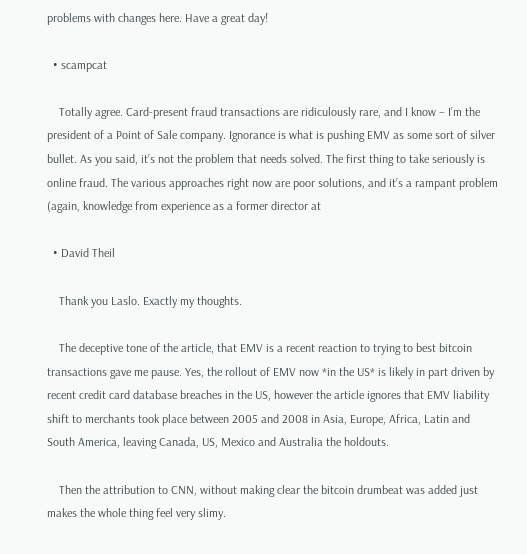problems with changes here. Have a great day!

  • scampcat

    Totally agree. Card-present fraud transactions are ridiculously rare, and I know – I’m the president of a Point of Sale company. Ignorance is what is pushing EMV as some sort of silver bullet. As you said, it’s not the problem that needs solved. The first thing to take seriously is online fraud. The various approaches right now are poor solutions, and it’s a rampant problem (again, knowledge from experience as a former director at

  • David Theil

    Thank you Laslo. Exactly my thoughts.

    The deceptive tone of the article, that EMV is a recent reaction to trying to best bitcoin transactions gave me pause. Yes, the rollout of EMV now *in the US* is likely in part driven by recent credit card database breaches in the US, however the article ignores that EMV liability shift to merchants took place between 2005 and 2008 in Asia, Europe, Africa, Latin and South America, leaving Canada, US, Mexico and Australia the holdouts.

    Then the attribution to CNN, without making clear the bitcoin drumbeat was added just makes the whole thing feel very slimy.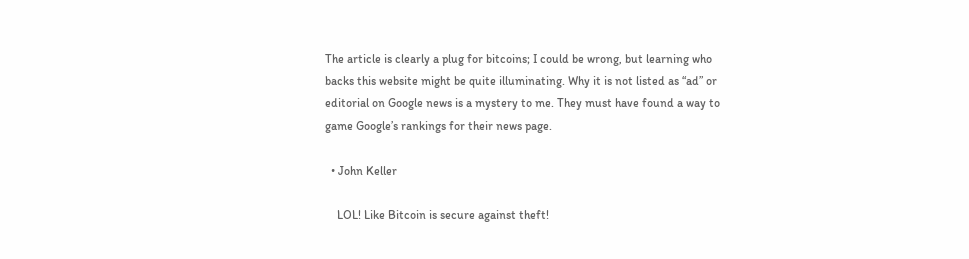The article is clearly a plug for bitcoins; I could be wrong, but learning who backs this website might be quite illuminating. Why it is not listed as “ad” or editorial on Google news is a mystery to me. They must have found a way to game Google’s rankings for their news page.

  • John Keller

    LOL! Like Bitcoin is secure against theft!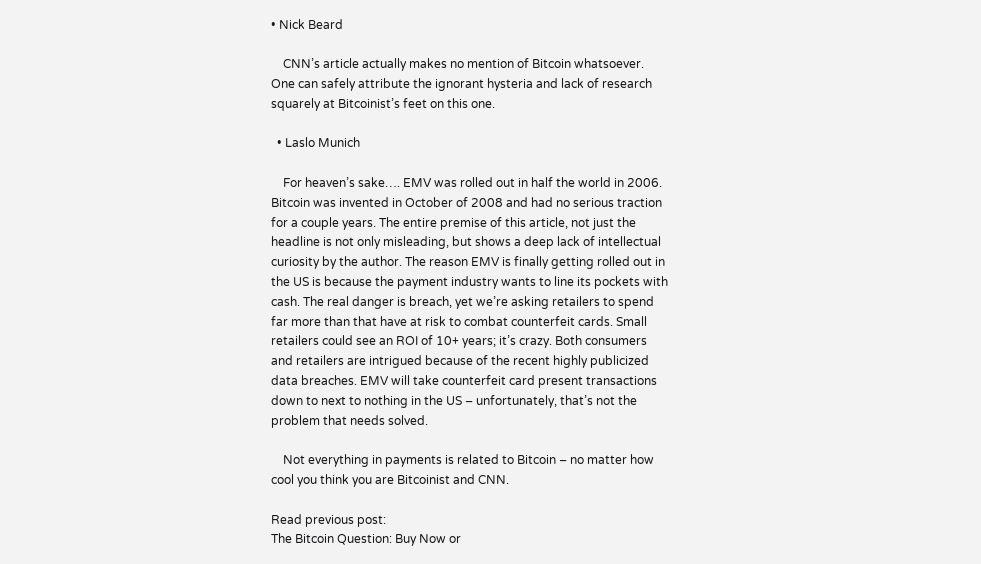• Nick Beard

    CNN’s article actually makes no mention of Bitcoin whatsoever. One can safely attribute the ignorant hysteria and lack of research squarely at Bitcoinist’s feet on this one.

  • Laslo Munich

    For heaven’s sake…. EMV was rolled out in half the world in 2006. Bitcoin was invented in October of 2008 and had no serious traction for a couple years. The entire premise of this article, not just the headline is not only misleading, but shows a deep lack of intellectual curiosity by the author. The reason EMV is finally getting rolled out in the US is because the payment industry wants to line its pockets with cash. The real danger is breach, yet we’re asking retailers to spend far more than that have at risk to combat counterfeit cards. Small retailers could see an ROI of 10+ years; it’s crazy. Both consumers and retailers are intrigued because of the recent highly publicized data breaches. EMV will take counterfeit card present transactions down to next to nothing in the US – unfortunately, that’s not the problem that needs solved.

    Not everything in payments is related to Bitcoin – no matter how cool you think you are Bitcoinist and CNN.

Read previous post:
The Bitcoin Question: Buy Now or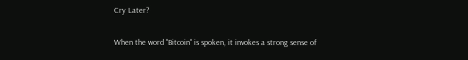Cry Later?

When the word "Bitcoin" is spoken, it invokes a strong sense of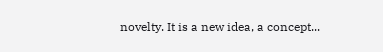novelty. It is a new idea, a concept...